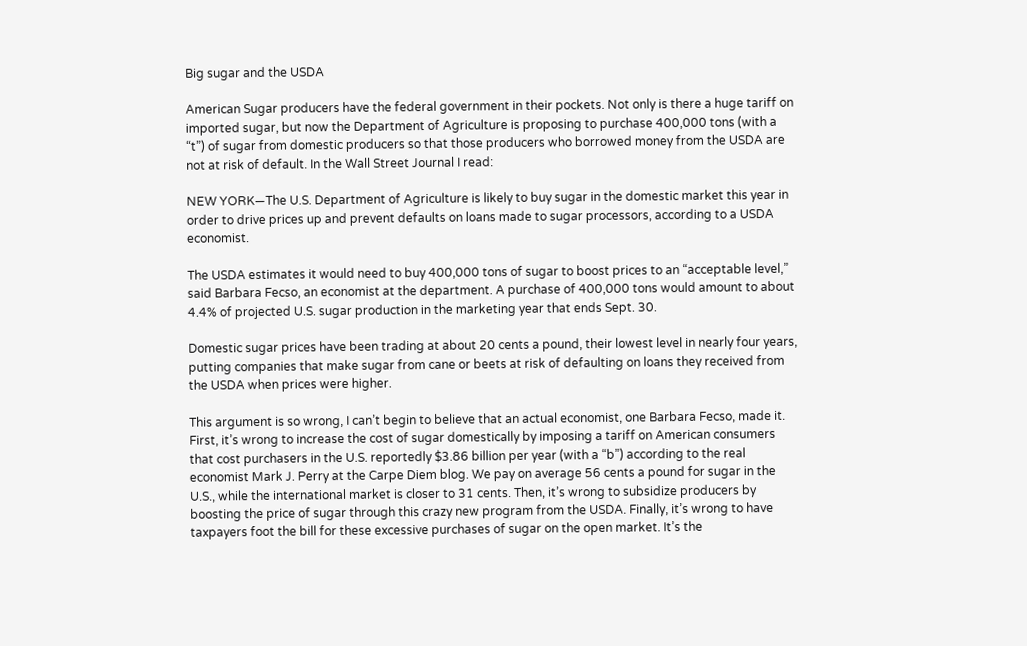Big sugar and the USDA

American Sugar producers have the federal government in their pockets. Not only is there a huge tariff on imported sugar, but now the Department of Agriculture is proposing to purchase 400,000 tons (with a “t”) of sugar from domestic producers so that those producers who borrowed money from the USDA are not at risk of default. In the Wall Street Journal I read:

NEW YORK—The U.S. Department of Agriculture is likely to buy sugar in the domestic market this year in order to drive prices up and prevent defaults on loans made to sugar processors, according to a USDA economist.

The USDA estimates it would need to buy 400,000 tons of sugar to boost prices to an “acceptable level,” said Barbara Fecso, an economist at the department. A purchase of 400,000 tons would amount to about 4.4% of projected U.S. sugar production in the marketing year that ends Sept. 30.

Domestic sugar prices have been trading at about 20 cents a pound, their lowest level in nearly four years, putting companies that make sugar from cane or beets at risk of defaulting on loans they received from the USDA when prices were higher.

This argument is so wrong, I can’t begin to believe that an actual economist, one Barbara Fecso, made it. First, it’s wrong to increase the cost of sugar domestically by imposing a tariff on American consumers that cost purchasers in the U.S. reportedly $3.86 billion per year (with a “b”) according to the real economist Mark J. Perry at the Carpe Diem blog. We pay on average 56 cents a pound for sugar in the U.S., while the international market is closer to 31 cents. Then, it’s wrong to subsidize producers by boosting the price of sugar through this crazy new program from the USDA. Finally, it’s wrong to have taxpayers foot the bill for these excessive purchases of sugar on the open market. It’s the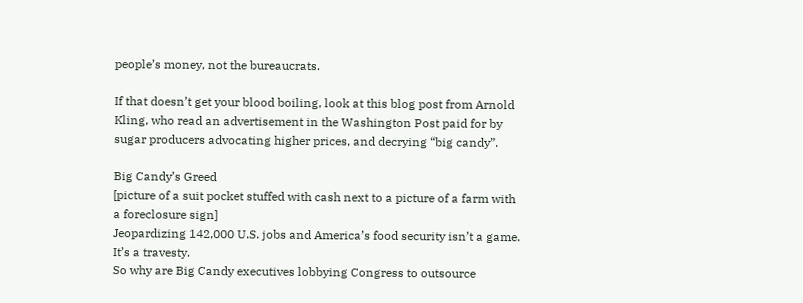people’s money, not the bureaucrats.

If that doesn’t get your blood boiling, look at this blog post from Arnold Kling, who read an advertisement in the Washington Post paid for by sugar producers advocating higher prices, and decrying “big candy”.

Big Candy’s Greed
[picture of a suit pocket stuffed with cash next to a picture of a farm with a foreclosure sign]
Jeopardizing 142,000 U.S. jobs and America’s food security isn’t a game. It’s a travesty.
So why are Big Candy executives lobbying Congress to outsource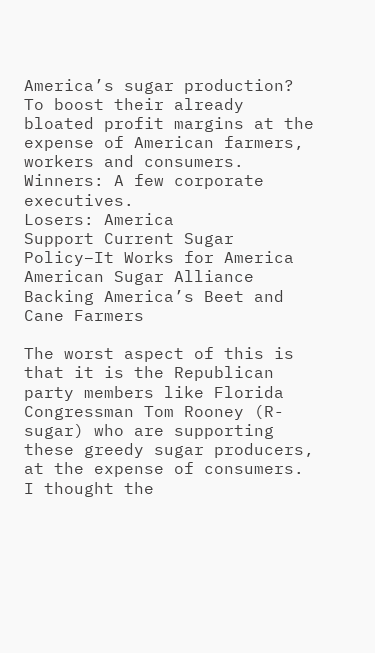America’s sugar production?
To boost their already bloated profit margins at the expense of American farmers, workers and consumers.
Winners: A few corporate executives.
Losers: America
Support Current Sugar Policy–It Works for America
American Sugar Alliance
Backing America’s Beet and Cane Farmers

The worst aspect of this is that it is the Republican party members like Florida Congressman Tom Rooney (R-sugar) who are supporting these greedy sugar producers, at the expense of consumers. I thought the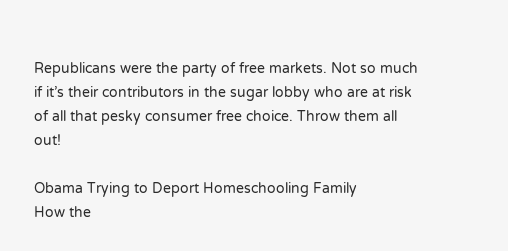Republicans were the party of free markets. Not so much if it’s their contributors in the sugar lobby who are at risk of all that pesky consumer free choice. Throw them all out!

Obama Trying to Deport Homeschooling Family
How the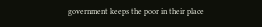government keeps the poor in their place